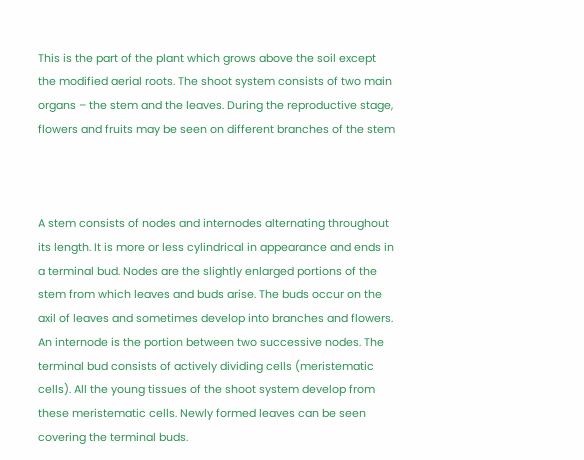This is the part of the plant which grows above the soil except the modified aerial roots. The shoot system consists of two main organs – the stem and the leaves. During the reproductive stage, flowers and fruits may be seen on different branches of the stem



A stem consists of nodes and internodes alternating throughout its length. It is more or less cylindrical in appearance and ends in a terminal bud. Nodes are the slightly enlarged portions of the stem from which leaves and buds arise. The buds occur on the axil of leaves and sometimes develop into branches and flowers. An internode is the portion between two successive nodes. The terminal bud consists of actively dividing cells (meristematic cells). All the young tissues of the shoot system develop from these meristematic cells. Newly formed leaves can be seen covering the terminal buds.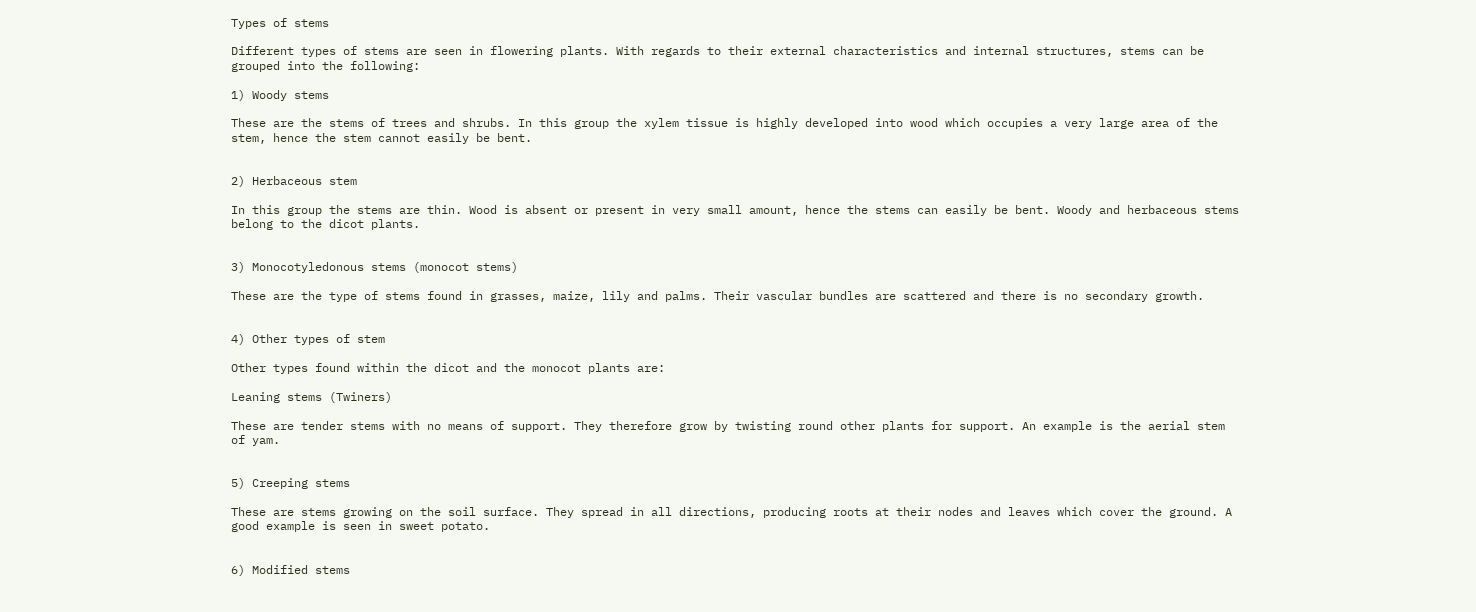Types of stems

Different types of stems are seen in flowering plants. With regards to their external characteristics and internal structures, stems can be grouped into the following:

1) Woody stems

These are the stems of trees and shrubs. In this group the xylem tissue is highly developed into wood which occupies a very large area of the stem, hence the stem cannot easily be bent.


2) Herbaceous stem

In this group the stems are thin. Wood is absent or present in very small amount, hence the stems can easily be bent. Woody and herbaceous stems belong to the dicot plants.


3) Monocotyledonous stems (monocot stems)

These are the type of stems found in grasses, maize, lily and palms. Their vascular bundles are scattered and there is no secondary growth.


4) Other types of stem

Other types found within the dicot and the monocot plants are:

Leaning stems (Twiners)

These are tender stems with no means of support. They therefore grow by twisting round other plants for support. An example is the aerial stem of yam.


5) Creeping stems

These are stems growing on the soil surface. They spread in all directions, producing roots at their nodes and leaves which cover the ground. A good example is seen in sweet potato.


6) Modified stems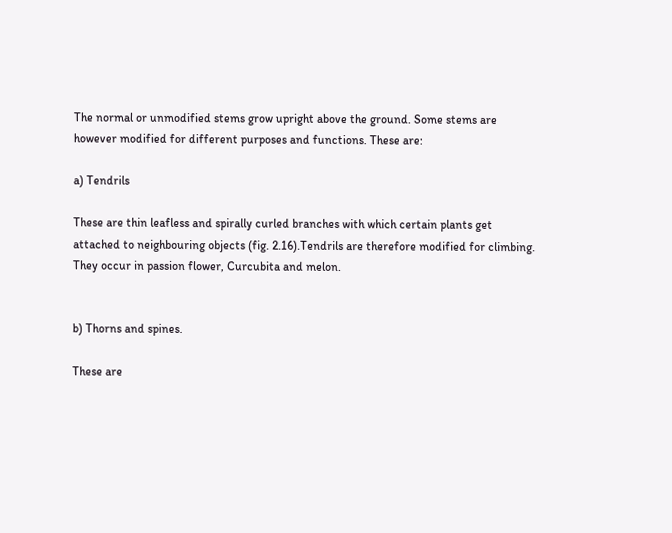The normal or unmodified stems grow upright above the ground. Some stems are however modified for different purposes and functions. These are:

a) Tendrils

These are thin leafless and spirally curled branches with which certain plants get attached to neighbouring objects (fig. 2.16).Tendrils are therefore modified for climbing. They occur in passion flower, Curcubita and melon.


b) Thorns and spines.

These are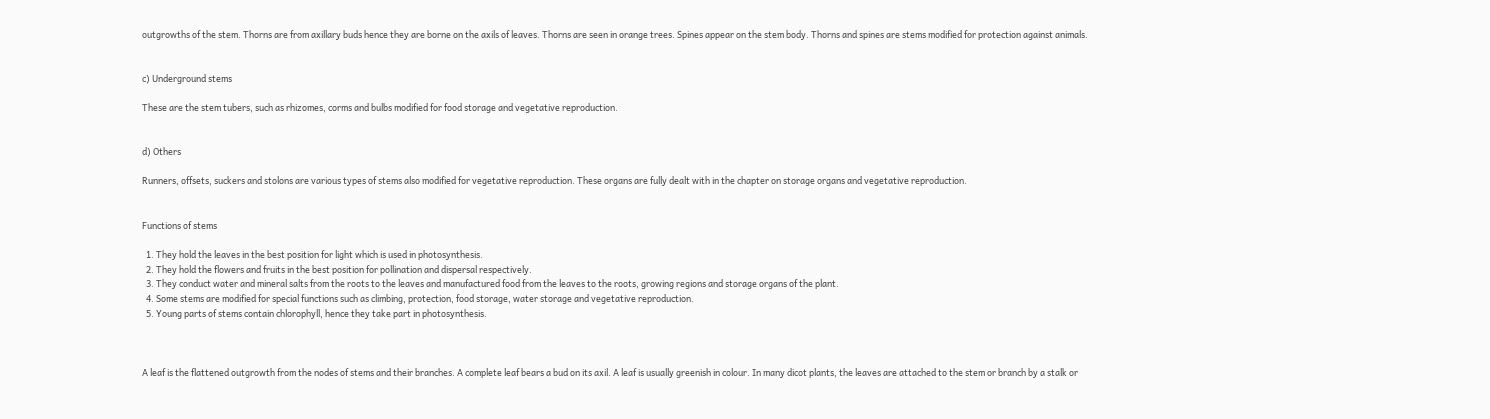outgrowths of the stem. Thorns are from axillary buds hence they are borne on the axils of leaves. Thorns are seen in orange trees. Spines appear on the stem body. Thorns and spines are stems modified for protection against animals.


c) Underground stems

These are the stem tubers, such as rhizomes, corms and bulbs modified for food storage and vegetative reproduction.


d) Others

Runners, offsets, suckers and stolons are various types of stems also modified for vegetative reproduction. These organs are fully dealt with in the chapter on storage organs and vegetative reproduction.


Functions of stems

  1. They hold the leaves in the best position for light which is used in photosynthesis.
  2. They hold the flowers and fruits in the best position for pollination and dispersal respectively.
  3. They conduct water and mineral salts from the roots to the leaves and manufactured food from the leaves to the roots, growing regions and storage organs of the plant.
  4. Some stems are modified for special functions such as climbing, protection, food storage, water storage and vegetative reproduction.
  5. Young parts of stems contain chlorophyll, hence they take part in photosynthesis.



A leaf is the flattened outgrowth from the nodes of stems and their branches. A complete leaf bears a bud on its axil. A leaf is usually greenish in colour. In many dicot plants, the leaves are attached to the stem or branch by a stalk or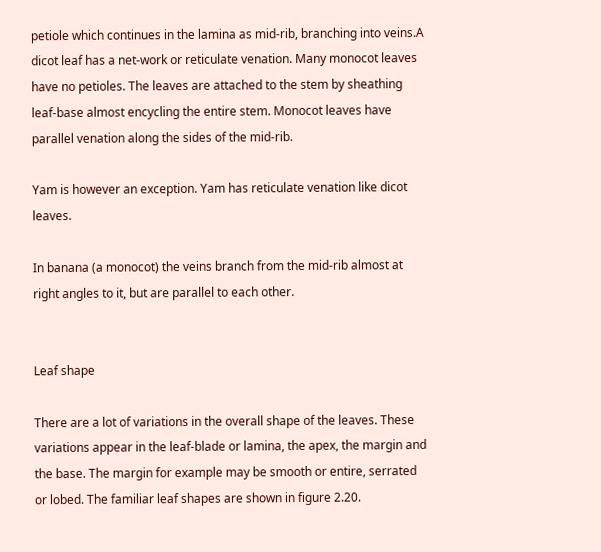petiole which continues in the lamina as mid-rib, branching into veins.A dicot leaf has a net-work or reticulate venation. Many monocot leaves have no petioles. The leaves are attached to the stem by sheathing leaf-base almost encycling the entire stem. Monocot leaves have parallel venation along the sides of the mid-rib.

Yam is however an exception. Yam has reticulate venation like dicot leaves.

In banana (a monocot) the veins branch from the mid-rib almost at right angles to it, but are parallel to each other.


Leaf shape

There are a lot of variations in the overall shape of the leaves. These variations appear in the leaf-blade or lamina, the apex, the margin and the base. The margin for example may be smooth or entire, serrated or lobed. The familiar leaf shapes are shown in figure 2.20.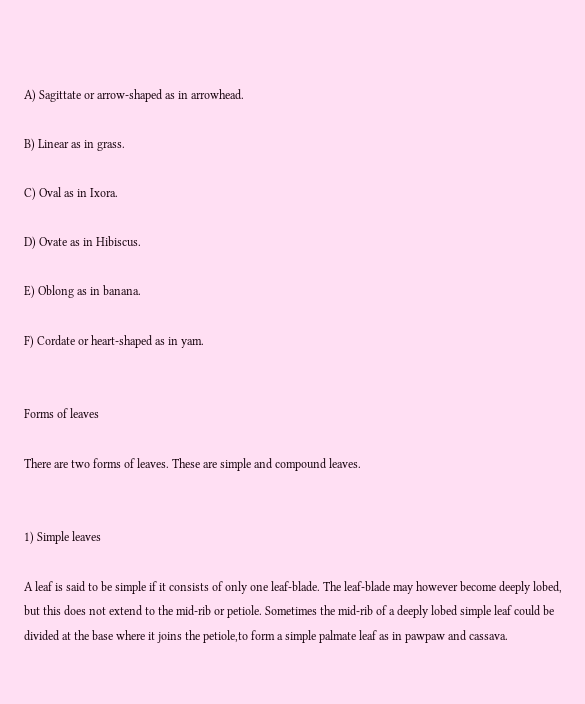A) Sagittate or arrow-shaped as in arrowhead.

B) Linear as in grass.

C) Oval as in Ixora.

D) Ovate as in Hibiscus.

E) Oblong as in banana.

F) Cordate or heart-shaped as in yam.


Forms of leaves

There are two forms of leaves. These are simple and compound leaves.


1) Simple leaves

A leaf is said to be simple if it consists of only one leaf-blade. The leaf-blade may however become deeply lobed, but this does not extend to the mid-rib or petiole. Sometimes the mid-rib of a deeply lobed simple leaf could be divided at the base where it joins the petiole,to form a simple palmate leaf as in pawpaw and cassava.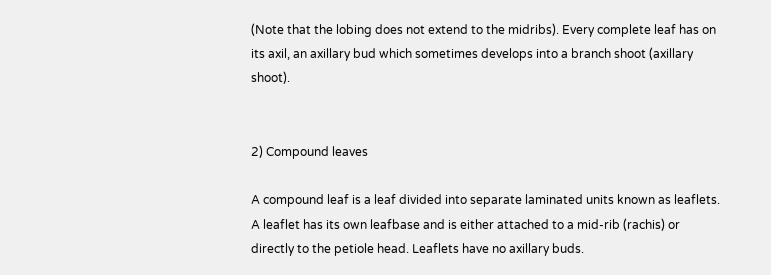(Note that the lobing does not extend to the midribs). Every complete leaf has on its axil, an axillary bud which sometimes develops into a branch shoot (axillary shoot).


2) Compound leaves

A compound leaf is a leaf divided into separate laminated units known as leaflets. A leaflet has its own leafbase and is either attached to a mid-rib (rachis) or directly to the petiole head. Leaflets have no axillary buds.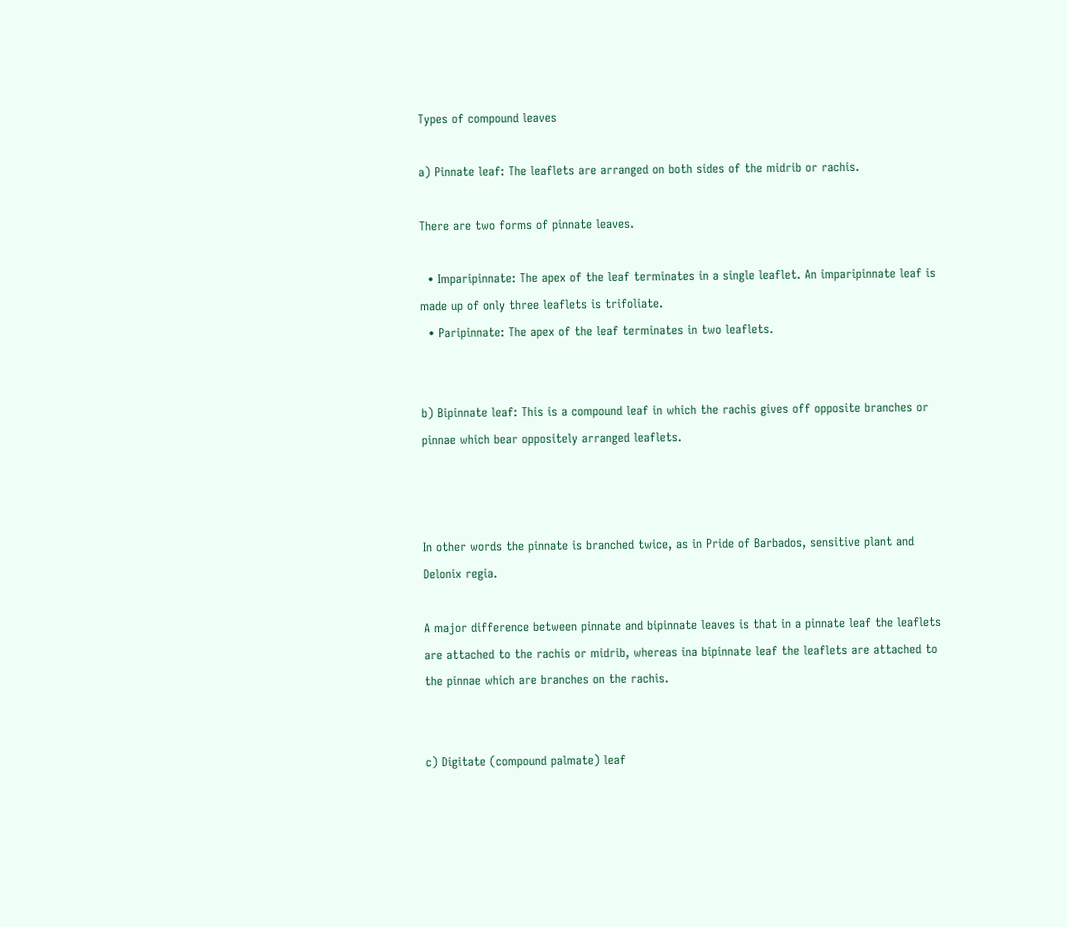Types of compound leaves

a) Pinnate leaf: The leaflets are arranged on both sides of the midrib or rachis.

There are two forms of pinnate leaves.

  • Imparipinnate: The apex of the leaf terminates in a single leaflet. An imparipinnate leaf is made up of only three leaflets is trifoliate.
  • Paripinnate: The apex of the leaf terminates in two leaflets.


b) Bipinnate leaf: This is a compound leaf in which the rachis gives off opposite branches or pinnae which bear oppositely arranged leaflets.



In other words the pinnate is branched twice, as in Pride of Barbados, sensitive plant and Delonix regia.

A major difference between pinnate and bipinnate leaves is that in a pinnate leaf the leaflets are attached to the rachis or midrib, whereas ina bipinnate leaf the leaflets are attached to the pinnae which are branches on the rachis.


c) Digitate (compound palmate) leaf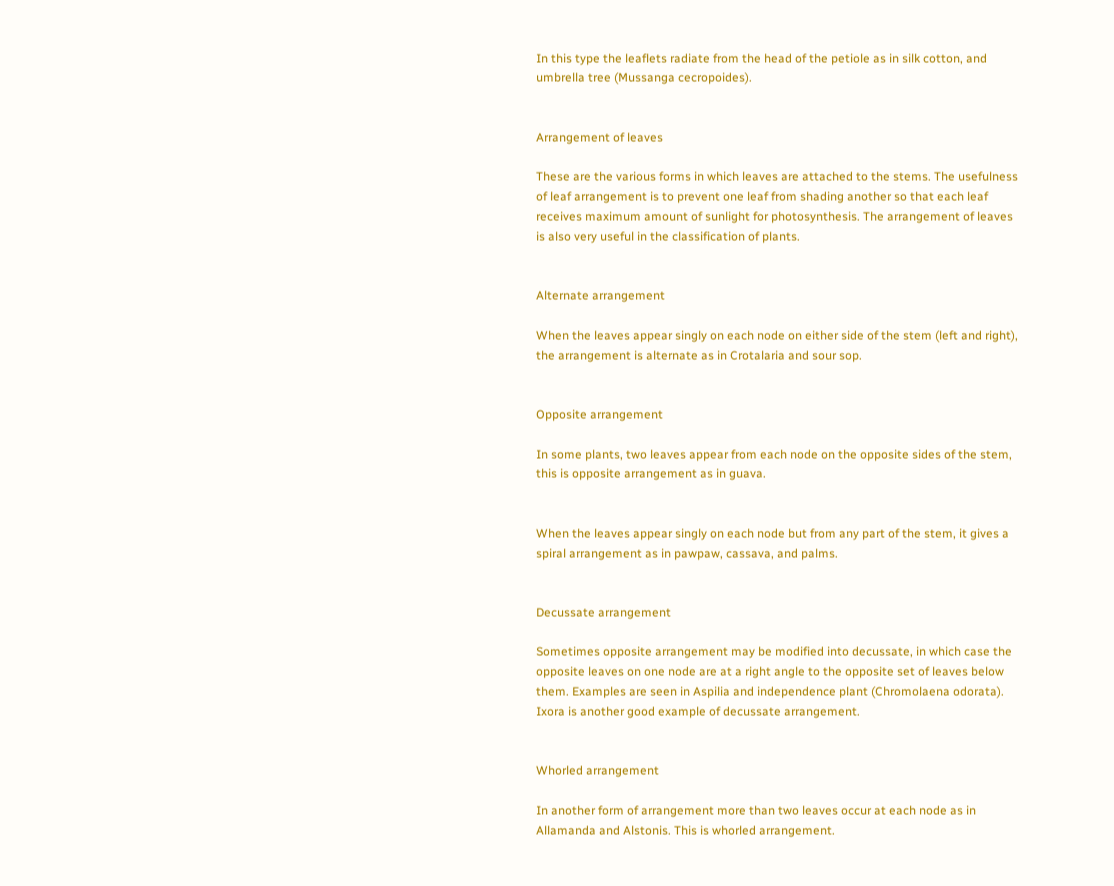In this type the leaflets radiate from the head of the petiole as in silk cotton, and umbrella tree (Mussanga cecropoides).


Arrangement of leaves

These are the various forms in which leaves are attached to the stems. The usefulness of leaf arrangement is to prevent one leaf from shading another so that each leaf receives maximum amount of sunlight for photosynthesis. The arrangement of leaves is also very useful in the classification of plants.


Alternate arrangement

When the leaves appear singly on each node on either side of the stem (left and right), the arrangement is alternate as in Crotalaria and sour sop.


Opposite arrangement

In some plants, two leaves appear from each node on the opposite sides of the stem, this is opposite arrangement as in guava.


When the leaves appear singly on each node but from any part of the stem, it gives a spiral arrangement as in pawpaw, cassava, and palms.


Decussate arrangement

Sometimes opposite arrangement may be modified into decussate, in which case the opposite leaves on one node are at a right angle to the opposite set of leaves below them. Examples are seen in Aspilia and independence plant (Chromolaena odorata). Ixora is another good example of decussate arrangement.


Whorled arrangement

In another form of arrangement more than two leaves occur at each node as in Allamanda and Alstonis. This is whorled arrangement.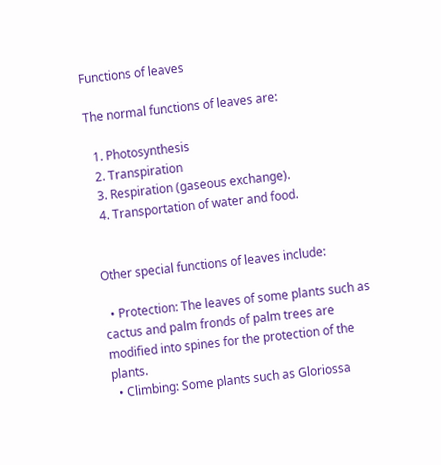Functions of leaves

The normal functions of leaves are:

  1. Photosynthesis
  2. Transpiration
  3. Respiration (gaseous exchange).
  4. Transportation of water and food.


Other special functions of leaves include:

  • Protection: The leaves of some plants such as cactus and palm fronds of palm trees are modified into spines for the protection of the plants.
  • Climbing: Some plants such as Gloriossa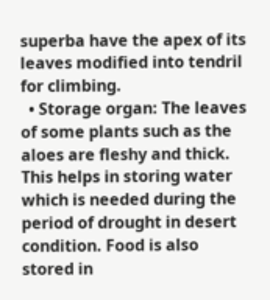superba have the apex of its leaves modified into tendril for climbing.
  • Storage organ: The leaves of some plants such as the aloes are fleshy and thick. This helps in storing water which is needed during the period of drought in desert condition. Food is also stored in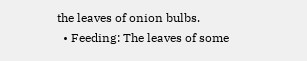the leaves of onion bulbs.
  • Feeding: The leaves of some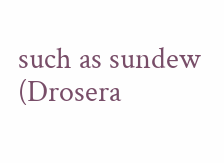such as sundew (Drosera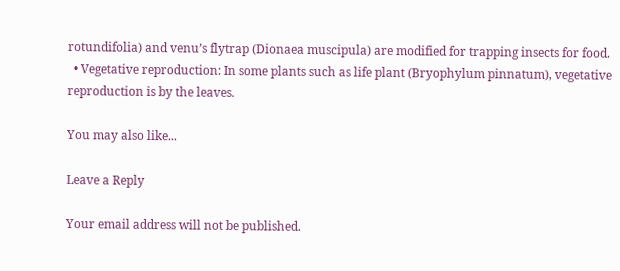rotundifolia) and venu’s flytrap (Dionaea muscipula) are modified for trapping insects for food.
  • Vegetative reproduction: In some plants such as life plant (Bryophylum pinnatum), vegetative reproduction is by the leaves.

You may also like...

Leave a Reply

Your email address will not be published.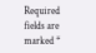Required fields are marked *